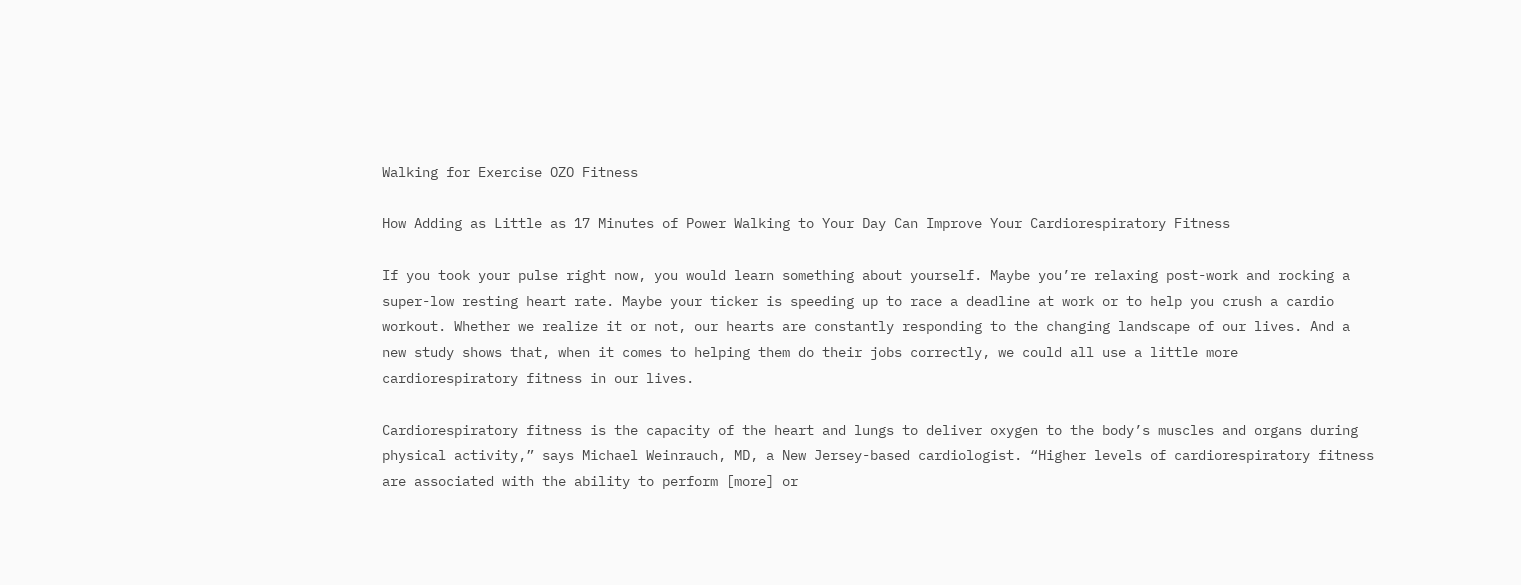Walking for Exercise OZO Fitness

How Adding as Little as 17 Minutes of Power Walking to Your Day Can Improve Your Cardiorespiratory Fitness

If you took your pulse right now, you would learn something about yourself. Maybe you’re relaxing post-work and rocking a super-low resting heart rate. Maybe your ticker is speeding up to race a deadline at work or to help you crush a cardio workout. Whether we realize it or not, our hearts are constantly responding to the changing landscape of our lives. And a new study shows that, when it comes to helping them do their jobs correctly, we could all use a little more cardiorespiratory fitness in our lives.

Cardiorespiratory fitness is the capacity of the heart and lungs to deliver oxygen to the body’s muscles and organs during physical activity,” says Michael Weinrauch, MD, a New Jersey-based cardiologist. “Higher levels of cardiorespiratory fitness are associated with the ability to perform [more] or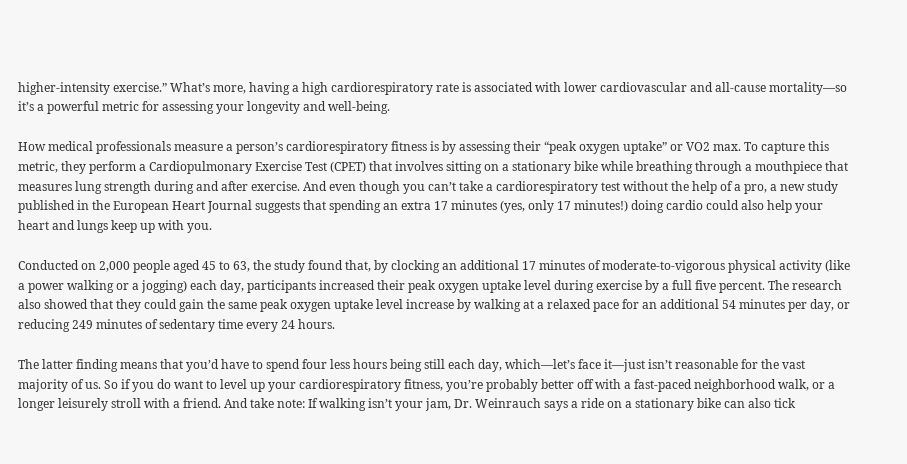higher-intensity exercise.” What’s more, having a high cardiorespiratory rate is associated with lower cardiovascular and all-cause mortality—so it’s a powerful metric for assessing your longevity and well-being.

How medical professionals measure a person’s cardiorespiratory fitness is by assessing their “peak oxygen uptake” or VO2 max. To capture this metric, they perform a Cardiopulmonary Exercise Test (CPET) that involves sitting on a stationary bike while breathing through a mouthpiece that measures lung strength during and after exercise. And even though you can’t take a cardiorespiratory test without the help of a pro, a new study published in the European Heart Journal suggests that spending an extra 17 minutes (yes, only 17 minutes!) doing cardio could also help your heart and lungs keep up with you.

Conducted on 2,000 people aged 45 to 63, the study found that, by clocking an additional 17 minutes of moderate-to-vigorous physical activity (like a power walking or a jogging) each day, participants increased their peak oxygen uptake level during exercise by a full five percent. The research also showed that they could gain the same peak oxygen uptake level increase by walking at a relaxed pace for an additional 54 minutes per day, or reducing 249 minutes of sedentary time every 24 hours.

The latter finding means that you’d have to spend four less hours being still each day, which—let’s face it—just isn’t reasonable for the vast majority of us. So if you do want to level up your cardiorespiratory fitness, you’re probably better off with a fast-paced neighborhood walk, or a longer leisurely stroll with a friend. And take note: If walking isn’t your jam, Dr. Weinrauch says a ride on a stationary bike can also tick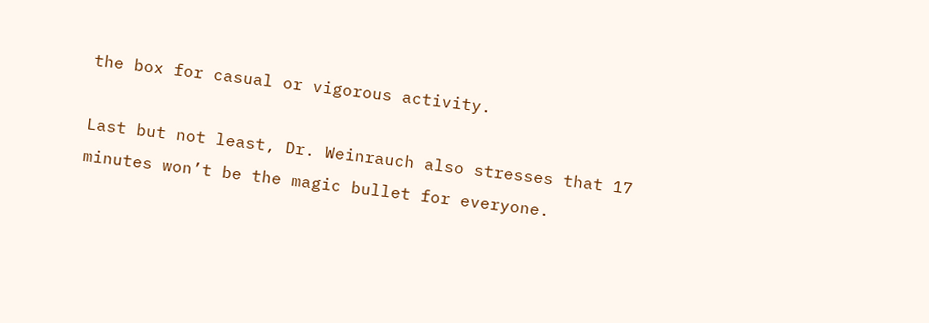the box for casual or vigorous activity.

Last but not least, Dr. Weinrauch also stresses that 17 minutes won’t be the magic bullet for everyone.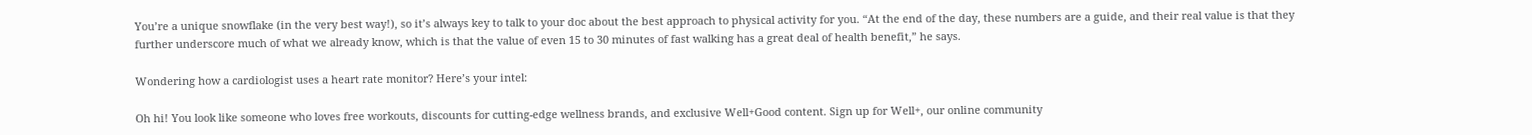You’re a unique snowflake (in the very best way!), so it’s always key to talk to your doc about the best approach to physical activity for you. “At the end of the day, these numbers are a guide, and their real value is that they further underscore much of what we already know, which is that the value of even 15 to 30 minutes of fast walking has a great deal of health benefit,” he says.

Wondering how a cardiologist uses a heart rate monitor? Here’s your intel:

Oh hi! You look like someone who loves free workouts, discounts for cutting-edge wellness brands, and exclusive Well+Good content. Sign up for Well+, our online community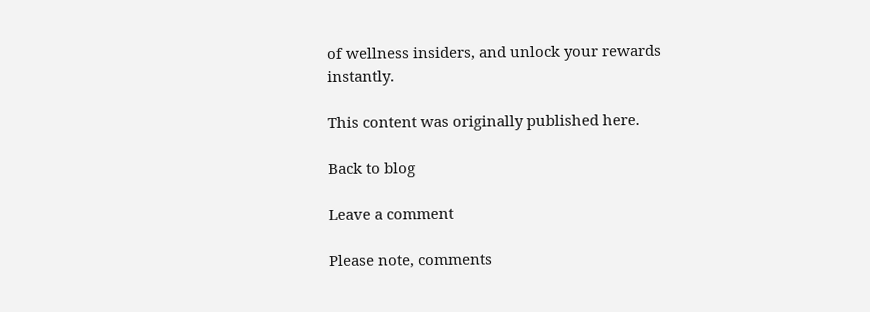of wellness insiders, and unlock your rewards instantly.

This content was originally published here.

Back to blog

Leave a comment

Please note, comments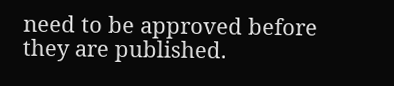need to be approved before they are published.